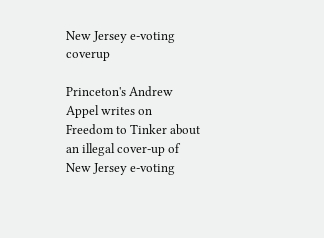New Jersey e-voting coverup

Princeton's Andrew Appel writes on Freedom to Tinker about an illegal cover-up of New Jersey e-voting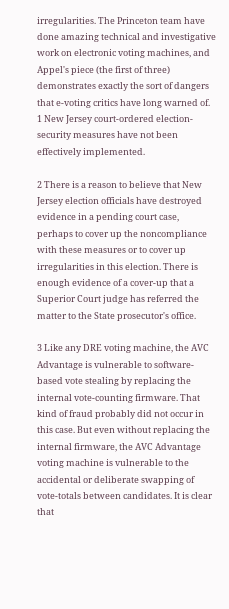irregularities. The Princeton team have done amazing technical and investigative work on electronic voting machines, and Appel's piece (the first of three) demonstrates exactly the sort of dangers that e-voting critics have long warned of.
1 New Jersey court-ordered election-security measures have not been effectively implemented.

2 There is a reason to believe that New Jersey election officials have destroyed evidence in a pending court case, perhaps to cover up the noncompliance with these measures or to cover up irregularities in this election. There is enough evidence of a cover-up that a Superior Court judge has referred the matter to the State prosecutor's office.

3 Like any DRE voting machine, the AVC Advantage is vulnerable to software-based vote stealing by replacing the internal vote-counting firmware. That kind of fraud probably did not occur in this case. But even without replacing the internal firmware, the AVC Advantage voting machine is vulnerable to the accidental or deliberate swapping of vote-totals between candidates. It is clear that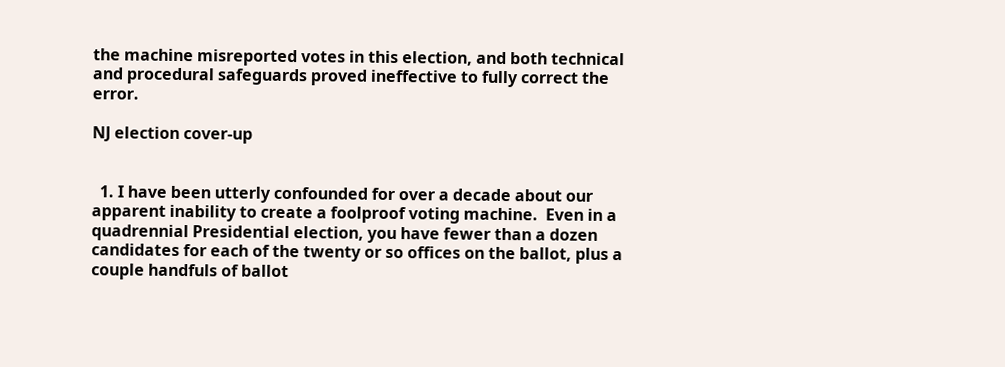the machine misreported votes in this election, and both technical and procedural safeguards proved ineffective to fully correct the error.

NJ election cover-up


  1. I have been utterly confounded for over a decade about our apparent inability to create a foolproof voting machine.  Even in a quadrennial Presidential election, you have fewer than a dozen candidates for each of the twenty or so offices on the ballot, plus a couple handfuls of ballot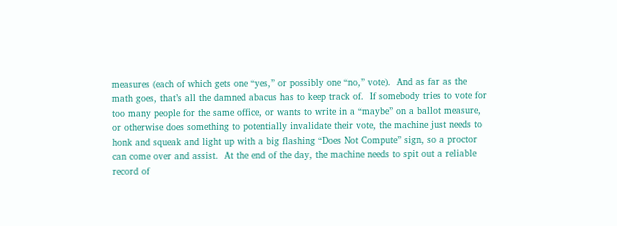measures (each of which gets one “yes,” or possibly one “no,” vote).  And as far as the math goes, that’s all the damned abacus has to keep track of.  If somebody tries to vote for too many people for the same office, or wants to write in a “maybe” on a ballot measure, or otherwise does something to potentially invalidate their vote, the machine just needs to honk and squeak and light up with a big flashing “Does Not Compute” sign, so a proctor can come over and assist.  At the end of the day, the machine needs to spit out a reliable record of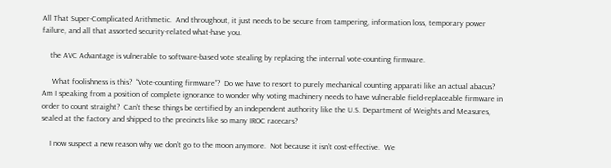All That Super-Complicated Arithmetic.  And throughout, it just needs to be secure from tampering, information loss, temporary power failure, and all that assorted security-related what-have you.

    the AVC Advantage is vulnerable to software-based vote stealing by replacing the internal vote-counting firmware.

     What foolishness is this?  “Vote-counting firmware”?  Do we have to resort to purely mechanical counting apparati like an actual abacus?  Am I speaking from a position of complete ignorance to wonder why voting machinery needs to have vulnerable field-replaceable firmware in order to count straight?  Can’t these things be certified by an independent authority like the U.S. Department of Weights and Measures, sealed at the factory and shipped to the precincts like so many IROC racecars?

    I now suspect a new reason why we don’t go to the moon anymore.  Not because it isn’t cost-effective.  We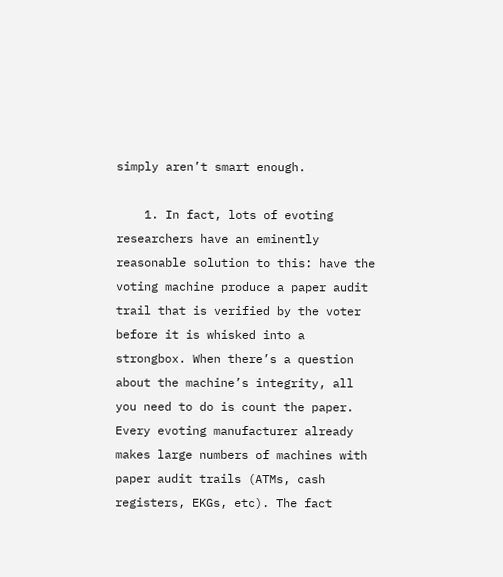simply aren’t smart enough.

    1. In fact, lots of evoting researchers have an eminently reasonable solution to this: have the voting machine produce a paper audit trail that is verified by the voter before it is whisked into a strongbox. When there’s a question about the machine’s integrity, all you need to do is count the paper. Every evoting manufacturer already makes large numbers of machines with paper audit trails (ATMs, cash registers, EKGs, etc). The fact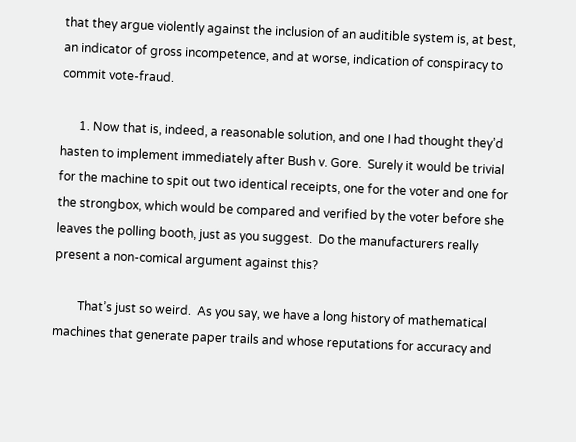that they argue violently against the inclusion of an auditible system is, at best, an indicator of gross incompetence, and at worse, indication of conspiracy to commit vote-fraud.

      1. Now that is, indeed, a reasonable solution, and one I had thought they’d hasten to implement immediately after Bush v. Gore.  Surely it would be trivial for the machine to spit out two identical receipts, one for the voter and one for the strongbox, which would be compared and verified by the voter before she leaves the polling booth, just as you suggest.  Do the manufacturers really present a non-comical argument against this?

        That’s just so weird.  As you say, we have a long history of mathematical machines that generate paper trails and whose reputations for accuracy and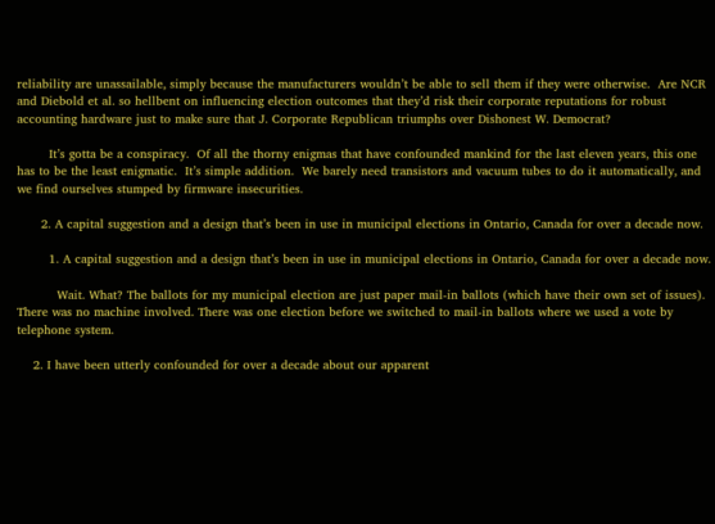reliability are unassailable, simply because the manufacturers wouldn’t be able to sell them if they were otherwise.  Are NCR and Diebold et al. so hellbent on influencing election outcomes that they’d risk their corporate reputations for robust accounting hardware just to make sure that J. Corporate Republican triumphs over Dishonest W. Democrat?

        It’s gotta be a conspiracy.  Of all the thorny enigmas that have confounded mankind for the last eleven years, this one has to be the least enigmatic.  It’s simple addition.  We barely need transistors and vacuum tubes to do it automatically, and we find ourselves stumped by firmware insecurities.

      2. A capital suggestion and a design that’s been in use in municipal elections in Ontario, Canada for over a decade now.

        1. A capital suggestion and a design that’s been in use in municipal elections in Ontario, Canada for over a decade now.

          Wait. What? The ballots for my municipal election are just paper mail-in ballots (which have their own set of issues). There was no machine involved. There was one election before we switched to mail-in ballots where we used a vote by telephone system.

    2. I have been utterly confounded for over a decade about our apparent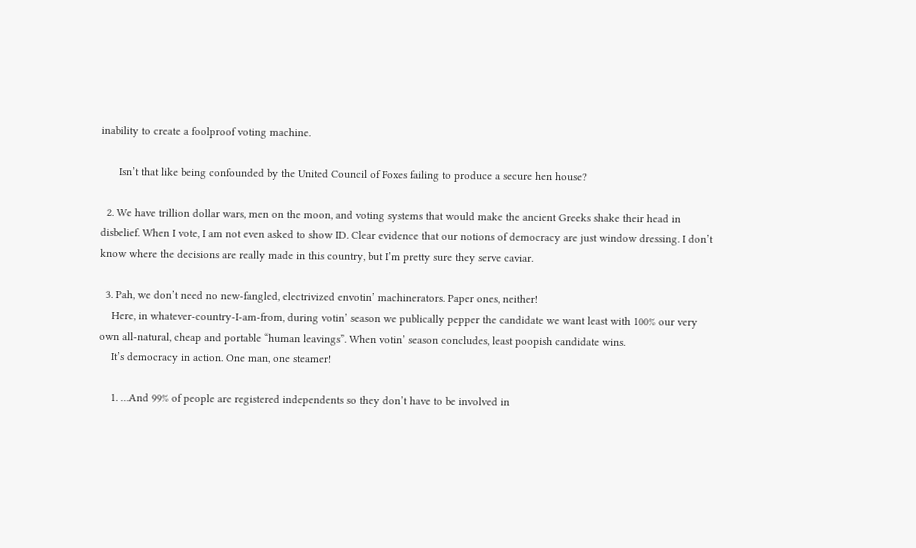inability to create a foolproof voting machine.

      Isn’t that like being confounded by the United Council of Foxes failing to produce a secure hen house?

  2. We have trillion dollar wars, men on the moon, and voting systems that would make the ancient Greeks shake their head in disbelief. When I vote, I am not even asked to show ID. Clear evidence that our notions of democracy are just window dressing. I don’t know where the decisions are really made in this country, but I’m pretty sure they serve caviar.

  3. Pah, we don’t need no new-fangled, electrivized envotin’ machinerators. Paper ones, neither!
    Here, in whatever-country-I-am-from, during votin’ season we publically pepper the candidate we want least with 100% our very own all-natural, cheap and portable “human leavings”. When votin’ season concludes, least poopish candidate wins.
    It’s democracy in action. One man, one steamer!

    1. …And 99% of people are registered independents so they don’t have to be involved in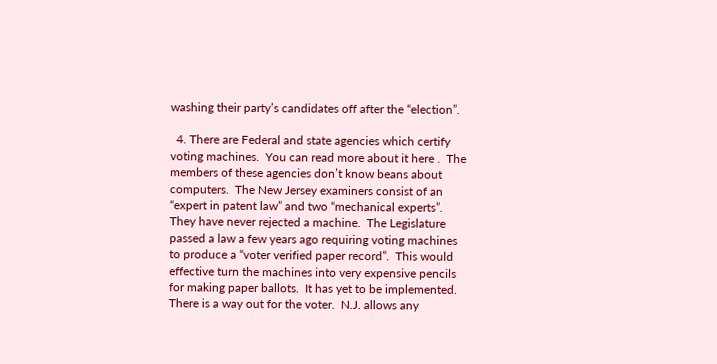washing their party’s candidates off after the “election”.

  4. There are Federal and state agencies which certify voting machines.  You can read more about it here .  The members of these agencies don’t know beans about computers.  The New Jersey examiners consist of an “expert in patent law” and two “mechanical experts”.  They have never rejected a machine.  The Legislature passed a law a few years ago requiring voting machines to produce a “voter verified paper record”.  This would effective turn the machines into very expensive pencils for making paper ballots.  It has yet to be implemented.  There is a way out for the voter.  N.J. allows any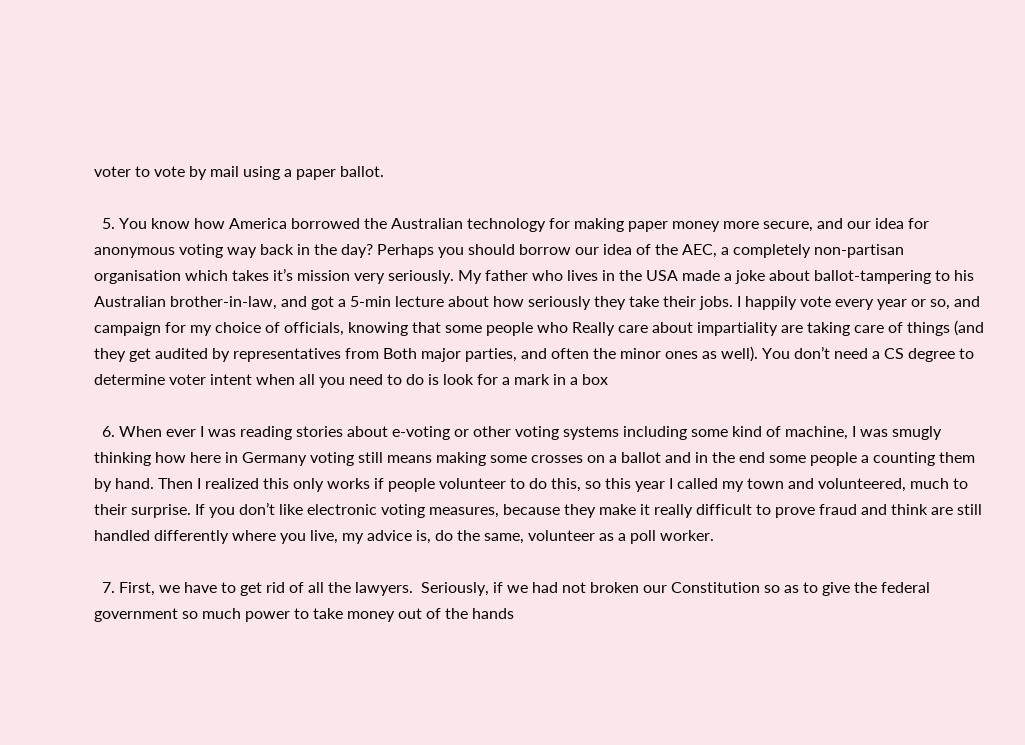voter to vote by mail using a paper ballot.

  5. You know how America borrowed the Australian technology for making paper money more secure, and our idea for anonymous voting way back in the day? Perhaps you should borrow our idea of the AEC, a completely non-partisan organisation which takes it’s mission very seriously. My father who lives in the USA made a joke about ballot-tampering to his Australian brother-in-law, and got a 5-min lecture about how seriously they take their jobs. I happily vote every year or so, and campaign for my choice of officials, knowing that some people who Really care about impartiality are taking care of things (and they get audited by representatives from Both major parties, and often the minor ones as well). You don’t need a CS degree to determine voter intent when all you need to do is look for a mark in a box

  6. When ever I was reading stories about e-voting or other voting systems including some kind of machine, I was smugly thinking how here in Germany voting still means making some crosses on a ballot and in the end some people a counting them by hand. Then I realized this only works if people volunteer to do this, so this year I called my town and volunteered, much to their surprise. If you don’t like electronic voting measures, because they make it really difficult to prove fraud and think are still handled differently where you live, my advice is, do the same, volunteer as a poll worker.

  7. First, we have to get rid of all the lawyers.  Seriously, if we had not broken our Constitution so as to give the federal government so much power to take money out of the hands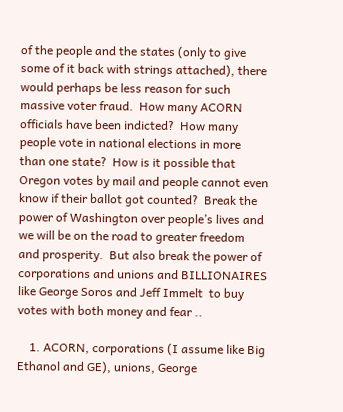of the people and the states (only to give some of it back with strings attached), there would perhaps be less reason for such massive voter fraud.  How many ACORN officials have been indicted?  How many people vote in national elections in more than one state?  How is it possible that Oregon votes by mail and people cannot even know if their ballot got counted?  Break the power of Washington over people’s lives and we will be on the road to greater freedom and prosperity.  But also break the power of corporations and unions and BILLIONAIRES like George Soros and Jeff Immelt  to buy votes with both money and fear ..

    1. ACORN, corporations (I assume like Big Ethanol and GE), unions, George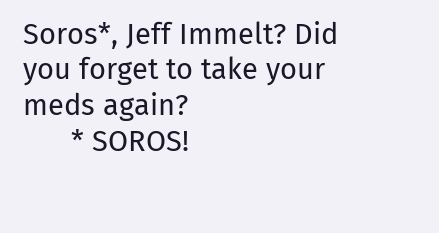Soros*, Jeff Immelt? Did you forget to take your meds again?
      * SOROS!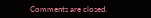Comments are closed.